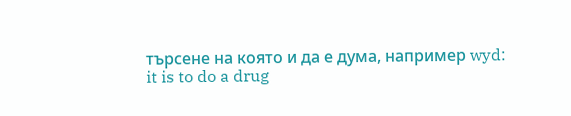търсене на която и да е дума, например wyd:
it is to do a drug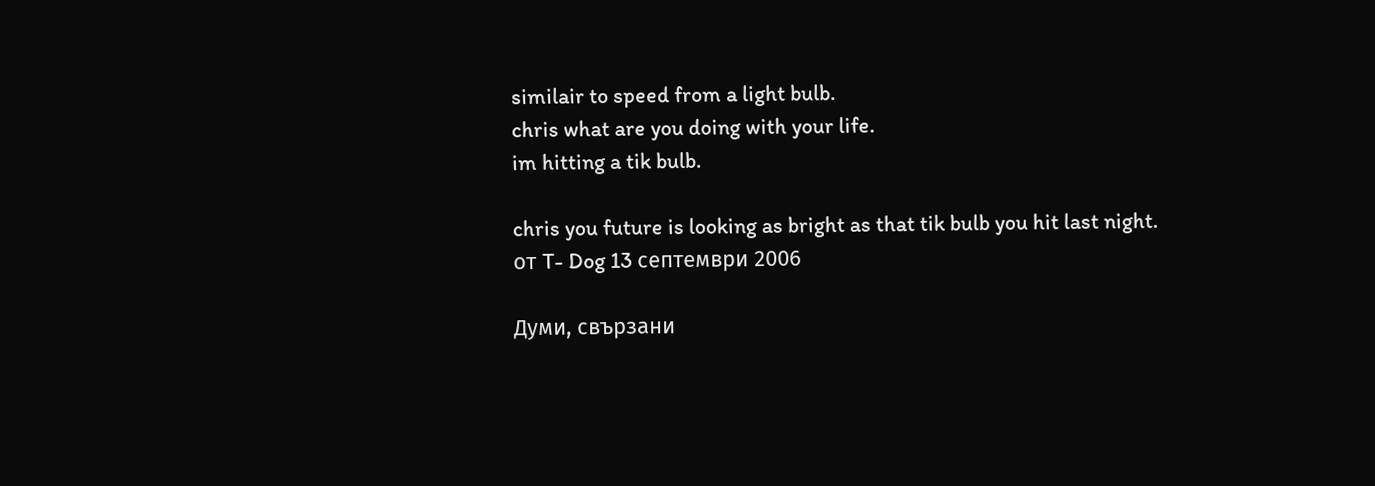similair to speed from a light bulb.
chris what are you doing with your life.
im hitting a tik bulb.

chris you future is looking as bright as that tik bulb you hit last night.
от T- Dog 13 септември 2006

Думи, свързани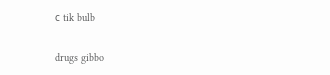с tik bulb

drugs gibbo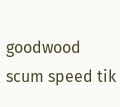goodwood scum speed tik